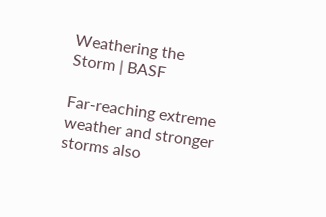Weathering the Storm | BASF

Far-reaching extreme weather and stronger storms also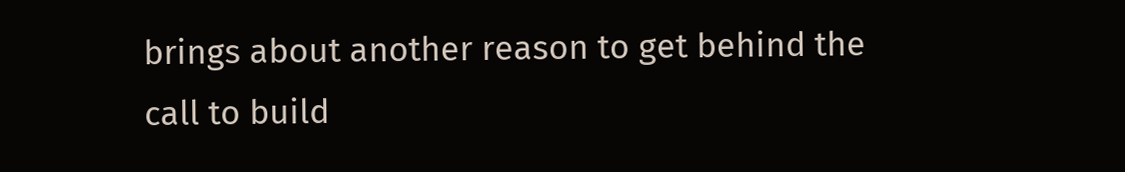brings about another reason to get behind the call to build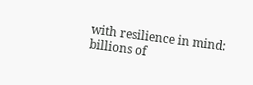with resilience in mind: billions of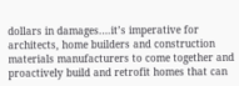dollars in damages.…it’s imperative for architects, home builders and construction materials manufacturers to come together and proactively build and retrofit homes that can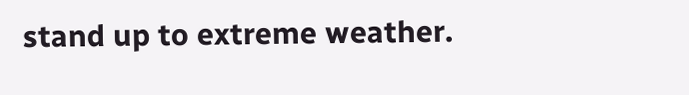stand up to extreme weather.